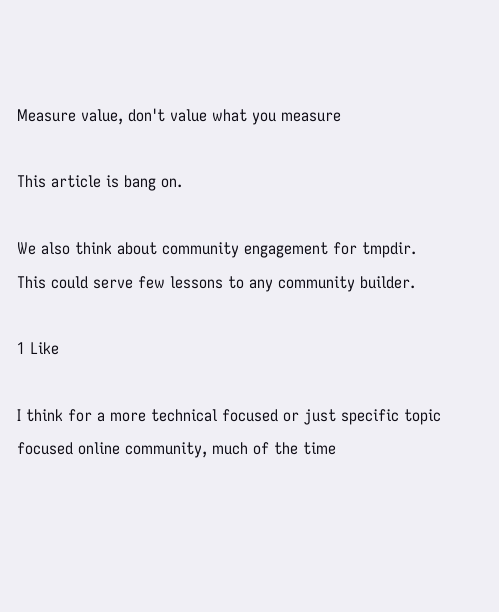Measure value, don't value what you measure

This article is bang on.

We also think about community engagement for tmpdir. This could serve few lessons to any community builder.

1 Like

I think for a more technical focused or just specific topic focused online community, much of the time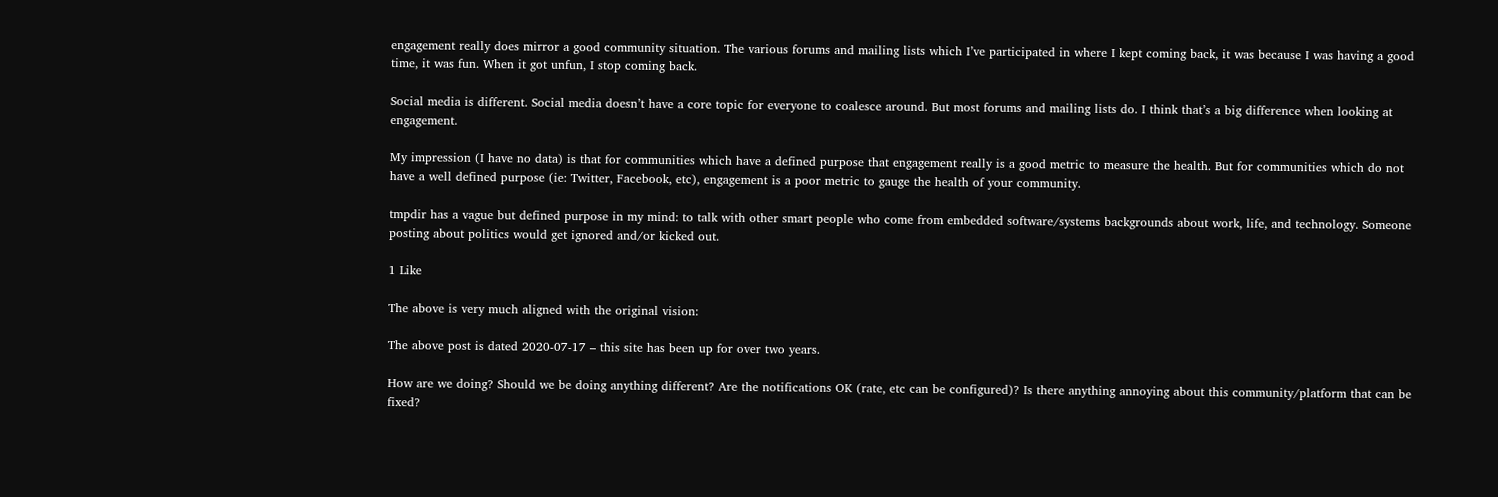engagement really does mirror a good community situation. The various forums and mailing lists which I’ve participated in where I kept coming back, it was because I was having a good time, it was fun. When it got unfun, I stop coming back.

Social media is different. Social media doesn’t have a core topic for everyone to coalesce around. But most forums and mailing lists do. I think that’s a big difference when looking at engagement.

My impression (I have no data) is that for communities which have a defined purpose that engagement really is a good metric to measure the health. But for communities which do not have a well defined purpose (ie: Twitter, Facebook, etc), engagement is a poor metric to gauge the health of your community.

tmpdir has a vague but defined purpose in my mind: to talk with other smart people who come from embedded software/systems backgrounds about work, life, and technology. Someone posting about politics would get ignored and/or kicked out.

1 Like

The above is very much aligned with the original vision:

The above post is dated 2020-07-17 – this site has been up for over two years.

How are we doing? Should we be doing anything different? Are the notifications OK (rate, etc can be configured)? Is there anything annoying about this community/platform that can be fixed?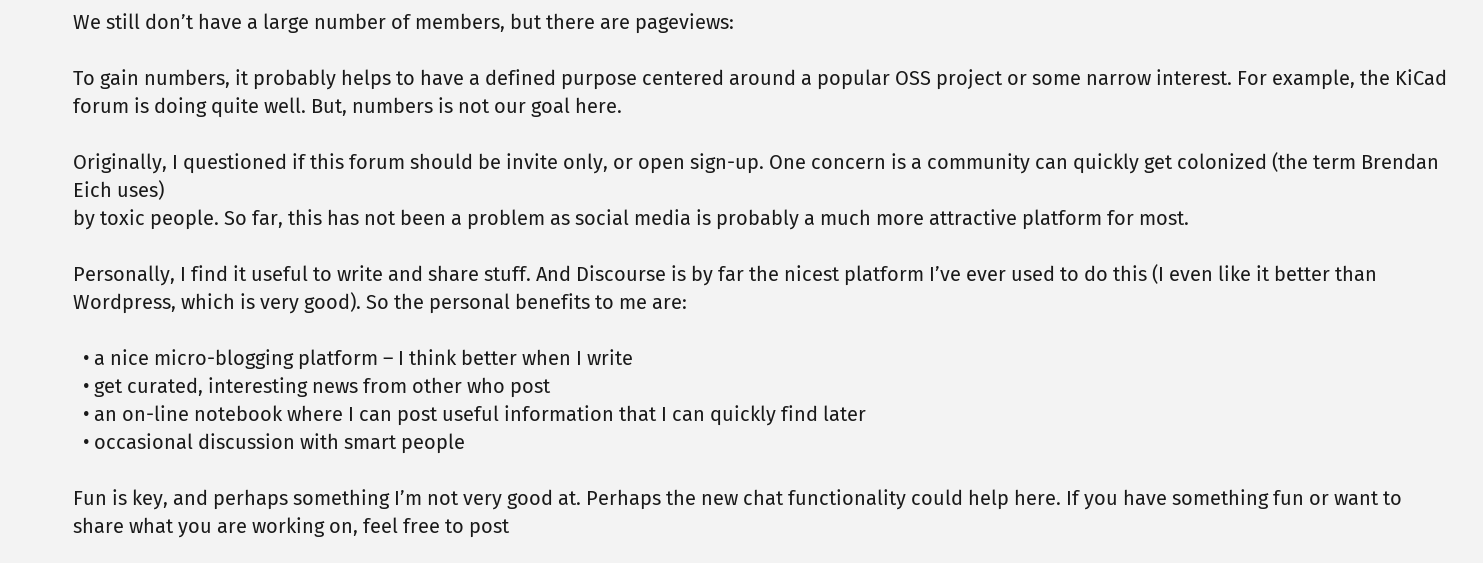We still don’t have a large number of members, but there are pageviews:

To gain numbers, it probably helps to have a defined purpose centered around a popular OSS project or some narrow interest. For example, the KiCad forum is doing quite well. But, numbers is not our goal here.

Originally, I questioned if this forum should be invite only, or open sign-up. One concern is a community can quickly get colonized (the term Brendan Eich uses)
by toxic people. So far, this has not been a problem as social media is probably a much more attractive platform for most.

Personally, I find it useful to write and share stuff. And Discourse is by far the nicest platform I’ve ever used to do this (I even like it better than Wordpress, which is very good). So the personal benefits to me are:

  • a nice micro-blogging platform – I think better when I write
  • get curated, interesting news from other who post
  • an on-line notebook where I can post useful information that I can quickly find later
  • occasional discussion with smart people

Fun is key, and perhaps something I’m not very good at. Perhaps the new chat functionality could help here. If you have something fun or want to share what you are working on, feel free to post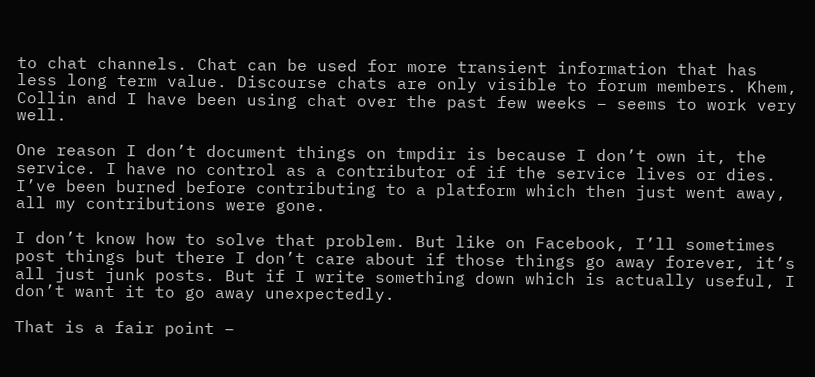to chat channels. Chat can be used for more transient information that has less long term value. Discourse chats are only visible to forum members. Khem, Collin and I have been using chat over the past few weeks – seems to work very well.

One reason I don’t document things on tmpdir is because I don’t own it, the service. I have no control as a contributor of if the service lives or dies. I’ve been burned before contributing to a platform which then just went away, all my contributions were gone.

I don’t know how to solve that problem. But like on Facebook, I’ll sometimes post things but there I don’t care about if those things go away forever, it’s all just junk posts. But if I write something down which is actually useful, I don’t want it to go away unexpectedly.

That is a fair point –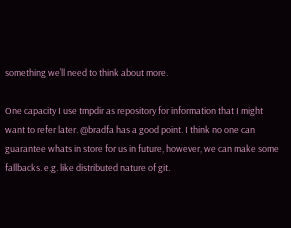something we’ll need to think about more.

One capacity I use tmpdir as repository for information that I might want to refer later. @bradfa has a good point. I think no one can guarantee whats in store for us in future, however, we can make some fallbacks. e.g. like distributed nature of git.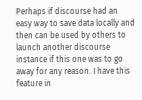Perhaps if discourse had an easy way to save data locally and then can be used by others to launch another discourse instance if this one was to go away for any reason. I have this feature in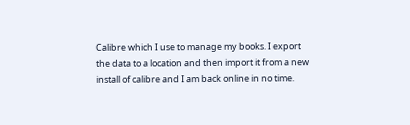Calibre which I use to manage my books. I export the data to a location and then import it from a new install of calibre and I am back online in no time.